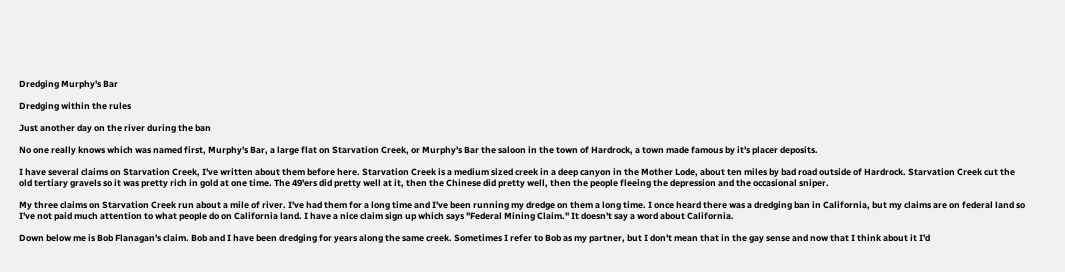Dredging Murphy's Bar

Dredging within the rules

Just another day on the river during the ban

No one really knows which was named first, Murphy's Bar, a large flat on Starvation Creek, or Murphy's Bar the saloon in the town of Hardrock, a town made famous by it's placer deposits.

I have several claims on Starvation Creek, I've written about them before here. Starvation Creek is a medium sized creek in a deep canyon in the Mother Lode, about ten miles by bad road outside of Hardrock. Starvation Creek cut the old tertiary gravels so it was pretty rich in gold at one time. The 49'ers did pretty well at it, then the Chinese did pretty well, then the people fleeing the depression and the occasional sniper.

My three claims on Starvation Creek run about a mile of river. I've had them for a long time and I've been running my dredge on them a long time. I once heard there was a dredging ban in California, but my claims are on federal land so I've not paid much attention to what people do on California land. I have a nice claim sign up which says "Federal Mining Claim." It doesn't say a word about California.

Down below me is Bob Flanagan's claim. Bob and I have been dredging for years along the same creek. Sometimes I refer to Bob as my partner, but I don't mean that in the gay sense and now that I think about it I'd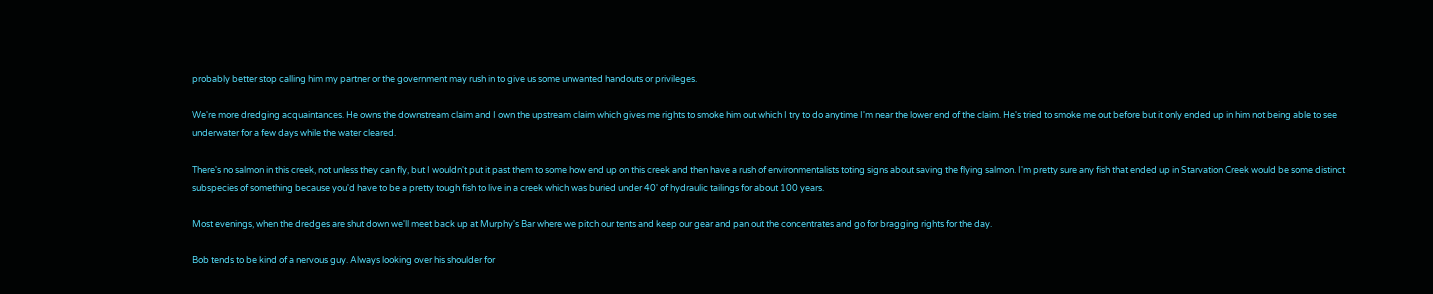probably better stop calling him my partner or the government may rush in to give us some unwanted handouts or privileges.

We're more dredging acquaintances. He owns the downstream claim and I own the upstream claim which gives me rights to smoke him out which I try to do anytime I'm near the lower end of the claim. He's tried to smoke me out before but it only ended up in him not being able to see underwater for a few days while the water cleared.

There's no salmon in this creek, not unless they can fly, but I wouldn't put it past them to some how end up on this creek and then have a rush of environmentalists toting signs about saving the flying salmon. I'm pretty sure any fish that ended up in Starvation Creek would be some distinct subspecies of something because you'd have to be a pretty tough fish to live in a creek which was buried under 40' of hydraulic tailings for about 100 years.

Most evenings, when the dredges are shut down we'll meet back up at Murphy's Bar where we pitch our tents and keep our gear and pan out the concentrates and go for bragging rights for the day.

Bob tends to be kind of a nervous guy. Always looking over his shoulder for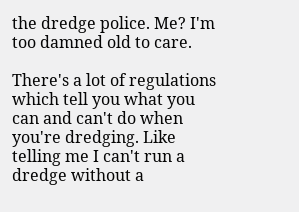the dredge police. Me? I'm too damned old to care.

There's a lot of regulations which tell you what you can and can't do when you're dredging. Like telling me I can't run a dredge without a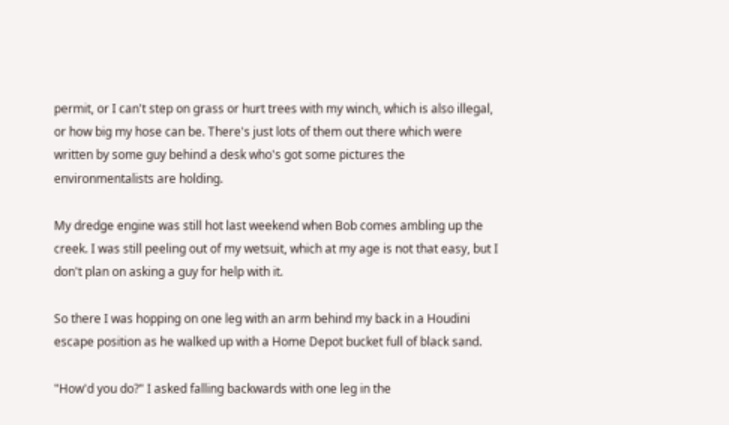permit, or I can't step on grass or hurt trees with my winch, which is also illegal, or how big my hose can be. There's just lots of them out there which were written by some guy behind a desk who's got some pictures the environmentalists are holding.

My dredge engine was still hot last weekend when Bob comes ambling up the creek. I was still peeling out of my wetsuit, which at my age is not that easy, but I don't plan on asking a guy for help with it.

So there I was hopping on one leg with an arm behind my back in a Houdini escape position as he walked up with a Home Depot bucket full of black sand.

"How'd you do?" I asked falling backwards with one leg in the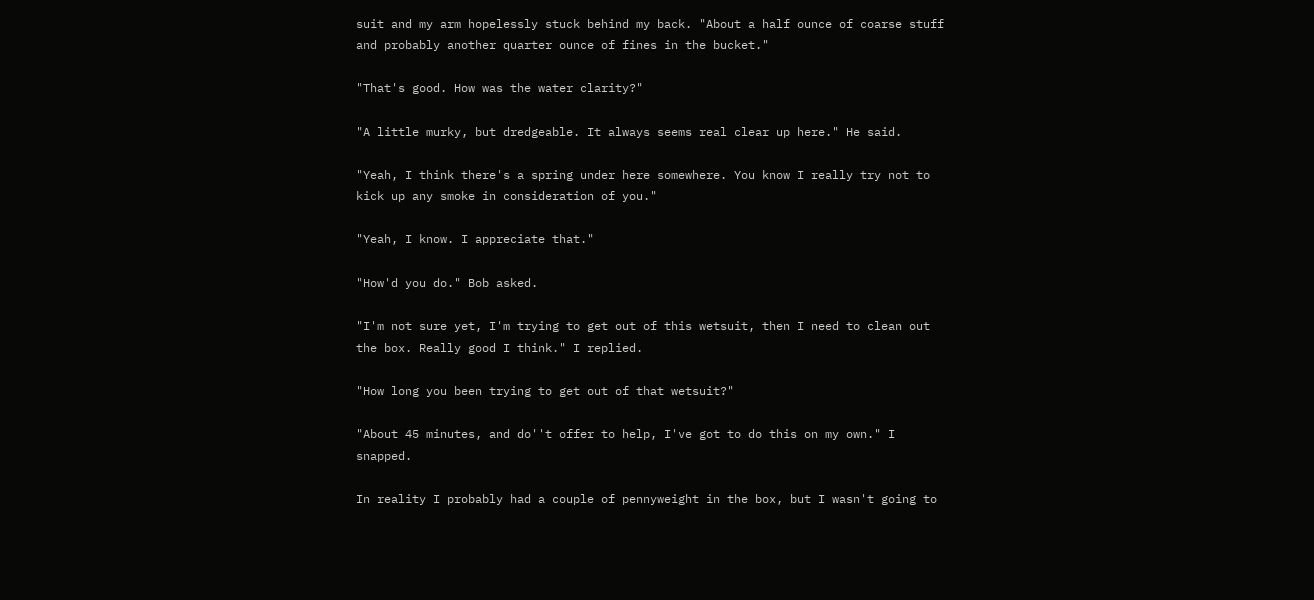suit and my arm hopelessly stuck behind my back. "About a half ounce of coarse stuff and probably another quarter ounce of fines in the bucket."

"That's good. How was the water clarity?"

"A little murky, but dredgeable. It always seems real clear up here." He said.

"Yeah, I think there's a spring under here somewhere. You know I really try not to kick up any smoke in consideration of you."

"Yeah, I know. I appreciate that."

"How'd you do." Bob asked.

"I'm not sure yet, I'm trying to get out of this wetsuit, then I need to clean out the box. Really good I think." I replied.

"How long you been trying to get out of that wetsuit?"

"About 45 minutes, and do''t offer to help, I've got to do this on my own." I snapped.

In reality I probably had a couple of pennyweight in the box, but I wasn't going to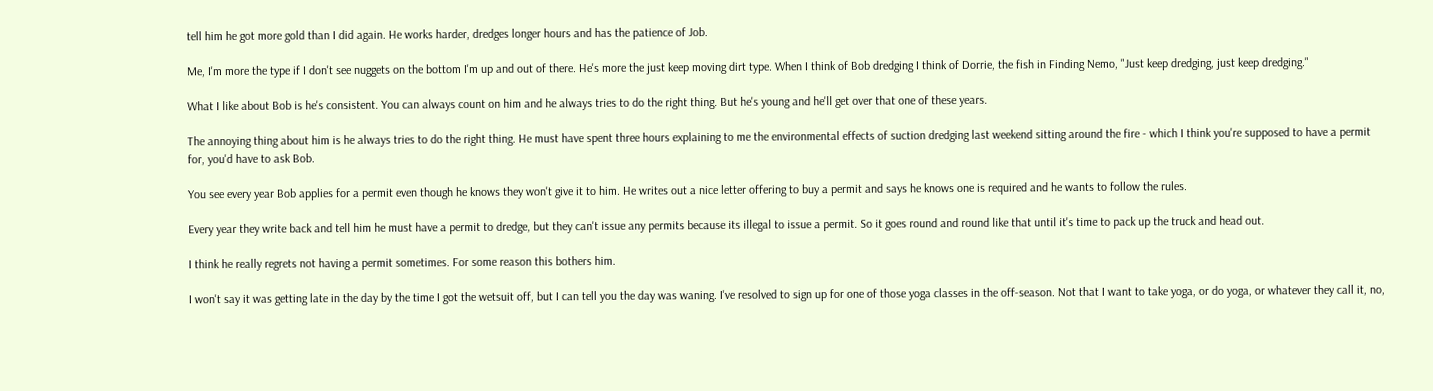tell him he got more gold than I did again. He works harder, dredges longer hours and has the patience of Job.

Me, I'm more the type if I don't see nuggets on the bottom I'm up and out of there. He's more the just keep moving dirt type. When I think of Bob dredging I think of Dorrie, the fish in Finding Nemo, "Just keep dredging, just keep dredging."

What I like about Bob is he's consistent. You can always count on him and he always tries to do the right thing. But he's young and he'll get over that one of these years.

The annoying thing about him is he always tries to do the right thing. He must have spent three hours explaining to me the environmental effects of suction dredging last weekend sitting around the fire - which I think you're supposed to have a permit for, you'd have to ask Bob.

You see every year Bob applies for a permit even though he knows they won't give it to him. He writes out a nice letter offering to buy a permit and says he knows one is required and he wants to follow the rules.

Every year they write back and tell him he must have a permit to dredge, but they can't issue any permits because its illegal to issue a permit. So it goes round and round like that until it's time to pack up the truck and head out.

I think he really regrets not having a permit sometimes. For some reason this bothers him.

I won't say it was getting late in the day by the time I got the wetsuit off, but I can tell you the day was waning. I've resolved to sign up for one of those yoga classes in the off-season. Not that I want to take yoga, or do yoga, or whatever they call it, no,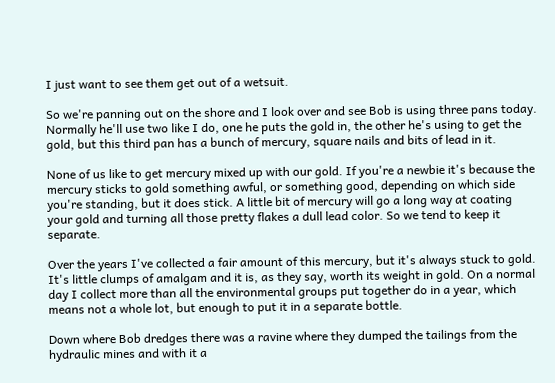I just want to see them get out of a wetsuit.

So we're panning out on the shore and I look over and see Bob is using three pans today. Normally he'll use two like I do, one he puts the gold in, the other he's using to get the gold, but this third pan has a bunch of mercury, square nails and bits of lead in it.

None of us like to get mercury mixed up with our gold. If you're a newbie it's because the mercury sticks to gold something awful, or something good, depending on which side you're standing, but it does stick. A little bit of mercury will go a long way at coating your gold and turning all those pretty flakes a dull lead color. So we tend to keep it separate.

Over the years I've collected a fair amount of this mercury, but it's always stuck to gold. It's little clumps of amalgam and it is, as they say, worth its weight in gold. On a normal day I collect more than all the environmental groups put together do in a year, which means not a whole lot, but enough to put it in a separate bottle.

Down where Bob dredges there was a ravine where they dumped the tailings from the hydraulic mines and with it a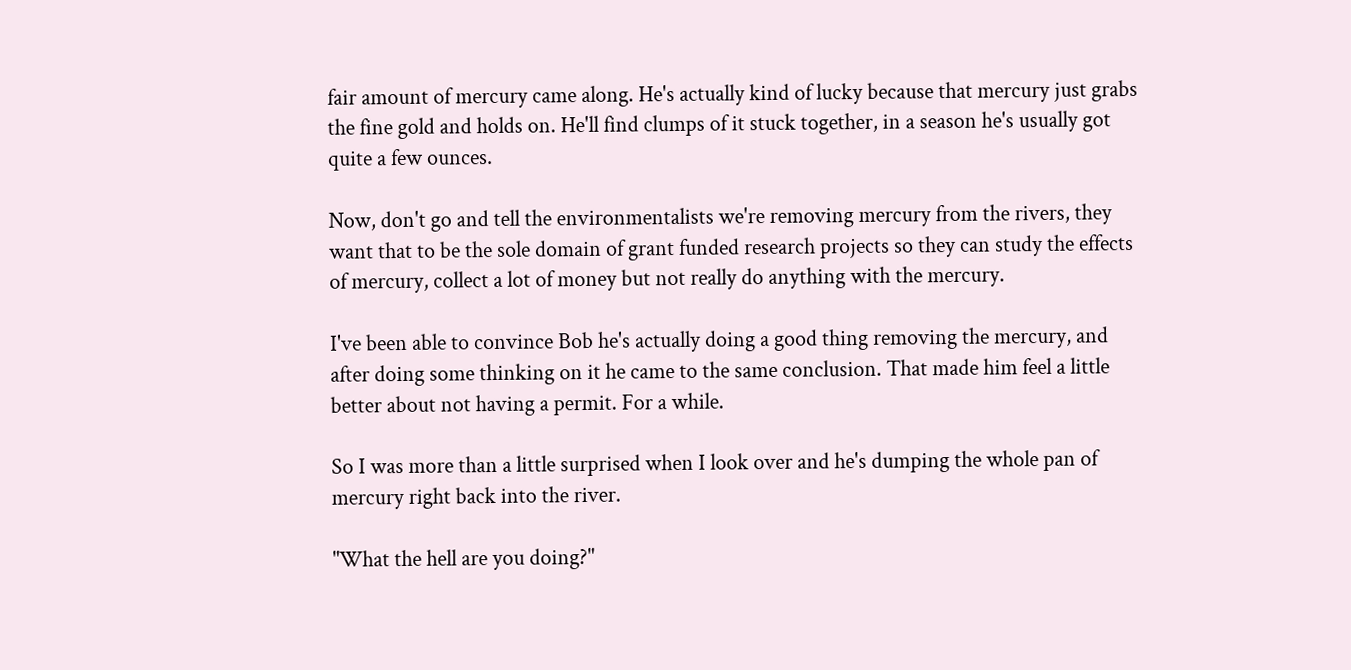fair amount of mercury came along. He's actually kind of lucky because that mercury just grabs the fine gold and holds on. He'll find clumps of it stuck together, in a season he's usually got quite a few ounces.

Now, don't go and tell the environmentalists we're removing mercury from the rivers, they want that to be the sole domain of grant funded research projects so they can study the effects of mercury, collect a lot of money but not really do anything with the mercury.

I've been able to convince Bob he's actually doing a good thing removing the mercury, and after doing some thinking on it he came to the same conclusion. That made him feel a little better about not having a permit. For a while.

So I was more than a little surprised when I look over and he's dumping the whole pan of mercury right back into the river.

"What the hell are you doing?"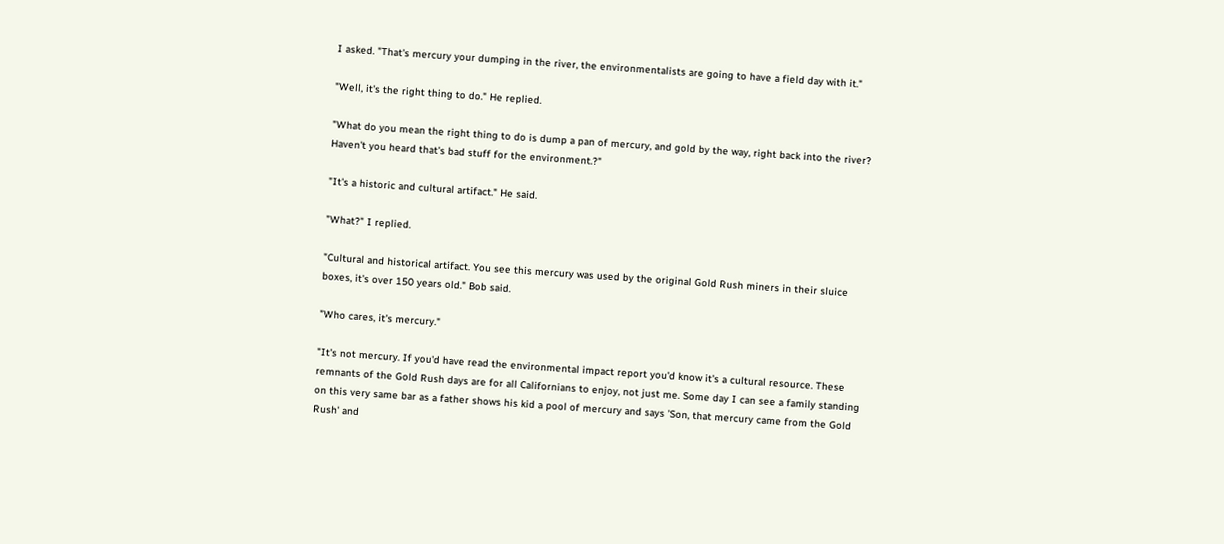I asked. "That's mercury your dumping in the river, the environmentalists are going to have a field day with it."

"Well, it's the right thing to do." He replied.

"What do you mean the right thing to do is dump a pan of mercury, and gold by the way, right back into the river? Haven't you heard that's bad stuff for the environment.?"

"It's a historic and cultural artifact." He said.

"What?" I replied.

"Cultural and historical artifact. You see this mercury was used by the original Gold Rush miners in their sluice boxes, it's over 150 years old." Bob said.

"Who cares, it's mercury."

"It's not mercury. If you'd have read the environmental impact report you'd know it's a cultural resource. These remnants of the Gold Rush days are for all Californians to enjoy, not just me. Some day I can see a family standing on this very same bar as a father shows his kid a pool of mercury and says 'Son, that mercury came from the Gold Rush' and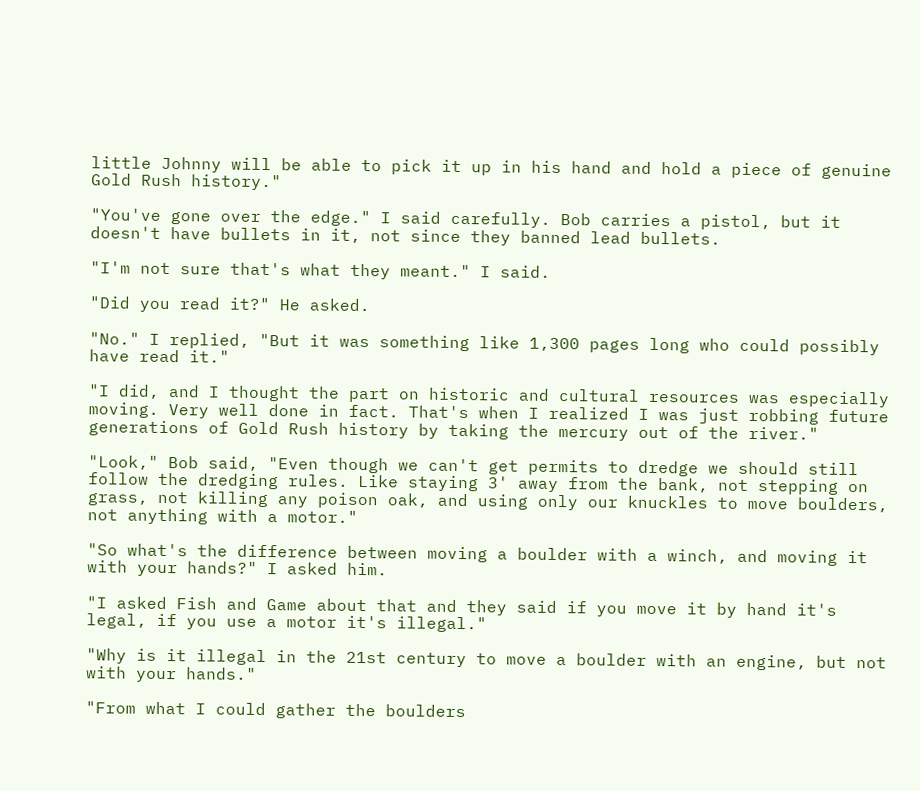little Johnny will be able to pick it up in his hand and hold a piece of genuine Gold Rush history."

"You've gone over the edge." I said carefully. Bob carries a pistol, but it doesn't have bullets in it, not since they banned lead bullets.

"I'm not sure that's what they meant." I said.

"Did you read it?" He asked.

"No." I replied, "But it was something like 1,300 pages long who could possibly have read it."

"I did, and I thought the part on historic and cultural resources was especially moving. Very well done in fact. That's when I realized I was just robbing future generations of Gold Rush history by taking the mercury out of the river."

"Look," Bob said, "Even though we can't get permits to dredge we should still follow the dredging rules. Like staying 3' away from the bank, not stepping on grass, not killing any poison oak, and using only our knuckles to move boulders, not anything with a motor."

"So what's the difference between moving a boulder with a winch, and moving it with your hands?" I asked him.

"I asked Fish and Game about that and they said if you move it by hand it's legal, if you use a motor it's illegal."

"Why is it illegal in the 21st century to move a boulder with an engine, but not with your hands."

"From what I could gather the boulders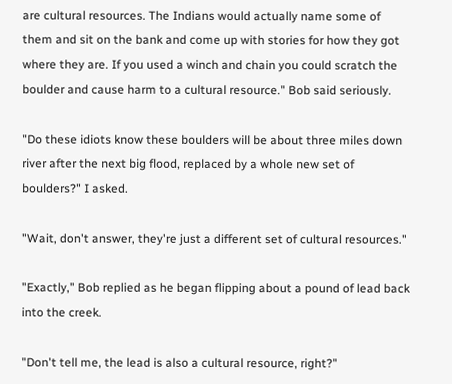are cultural resources. The Indians would actually name some of them and sit on the bank and come up with stories for how they got where they are. If you used a winch and chain you could scratch the boulder and cause harm to a cultural resource." Bob said seriously.

"Do these idiots know these boulders will be about three miles down river after the next big flood, replaced by a whole new set of boulders?" I asked.

"Wait, don't answer, they're just a different set of cultural resources."

"Exactly," Bob replied as he began flipping about a pound of lead back into the creek.

"Don't tell me, the lead is also a cultural resource, right?"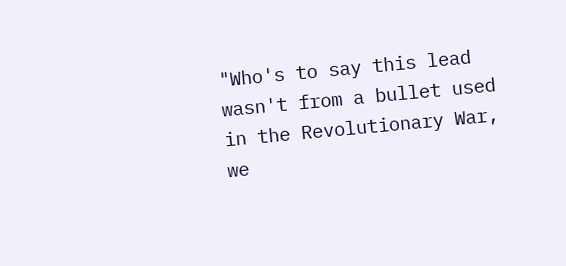"Who's to say this lead wasn't from a bullet used in the Revolutionary War, we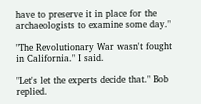have to preserve it in place for the archaeologists to examine some day."

"The Revolutionary War wasn't fought in California." I said.

"Let's let the experts decide that." Bob replied.